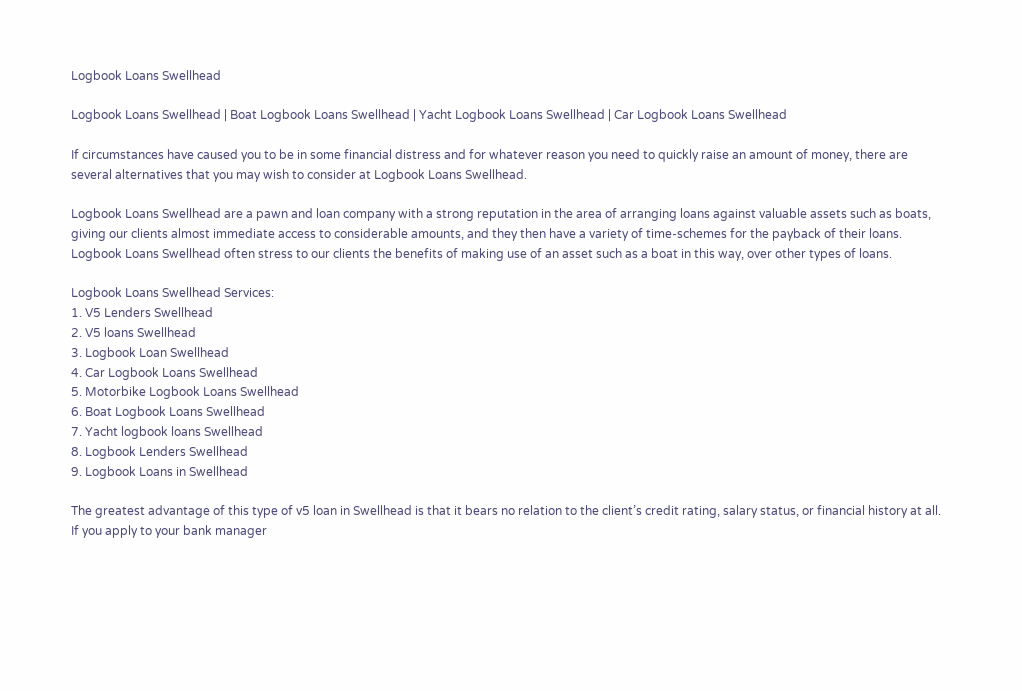Logbook Loans Swellhead

Logbook Loans Swellhead | Boat Logbook Loans Swellhead | Yacht Logbook Loans Swellhead | Car Logbook Loans Swellhead

If circumstances have caused you to be in some financial distress and for whatever reason you need to quickly raise an amount of money, there are several alternatives that you may wish to consider at Logbook Loans Swellhead.

Logbook Loans Swellhead are a pawn and loan company with a strong reputation in the area of arranging loans against valuable assets such as boats, giving our clients almost immediate access to considerable amounts, and they then have a variety of time-schemes for the payback of their loans. Logbook Loans Swellhead often stress to our clients the benefits of making use of an asset such as a boat in this way, over other types of loans.

Logbook Loans Swellhead Services:
1. V5 Lenders Swellhead
2. V5 loans Swellhead
3. Logbook Loan Swellhead
4. Car Logbook Loans Swellhead
5. Motorbike Logbook Loans Swellhead
6. Boat Logbook Loans Swellhead
7. Yacht logbook loans Swellhead
8. Logbook Lenders Swellhead
9. Logbook Loans in Swellhead

The greatest advantage of this type of v5 loan in Swellhead is that it bears no relation to the client’s credit rating, salary status, or financial history at all. If you apply to your bank manager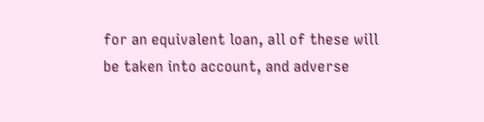for an equivalent loan, all of these will be taken into account, and adverse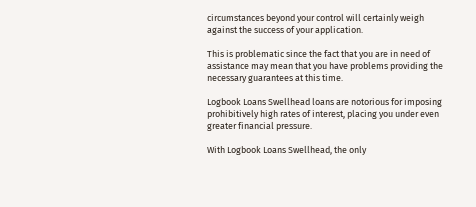circumstances beyond your control will certainly weigh against the success of your application.

This is problematic since the fact that you are in need of assistance may mean that you have problems providing the necessary guarantees at this time.

Logbook Loans Swellhead loans are notorious for imposing prohibitively high rates of interest, placing you under even greater financial pressure.

With Logbook Loans Swellhead, the only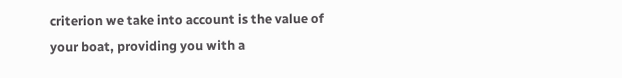criterion we take into account is the value of your boat, providing you with a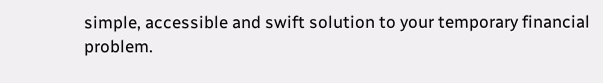simple, accessible and swift solution to your temporary financial problem.